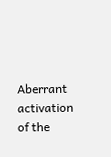Aberrant activation of the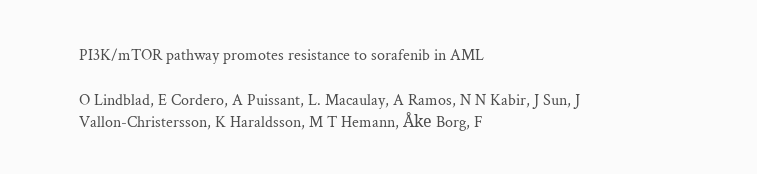PI3K/mTOR pathway promotes resistance to sorafenib in AML

O Lindblad, E Cordero, A Puissant, L. Macaulay, A Ramos, N N Kabir, J Sun, J Vallon-Christersson, K Haraldsson, M T Hemann, Åke Borg, F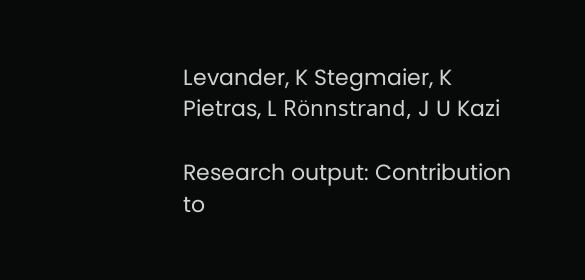Levander, K Stegmaier, K Pietras, L Rönnstrand, J U Kazi

Research output: Contribution to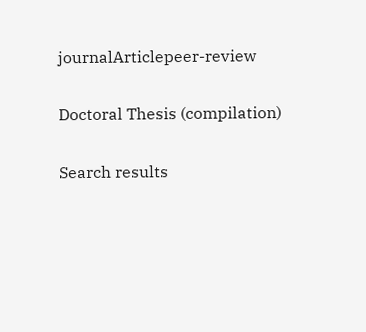journalArticlepeer-review

Doctoral Thesis (compilation)

Search results